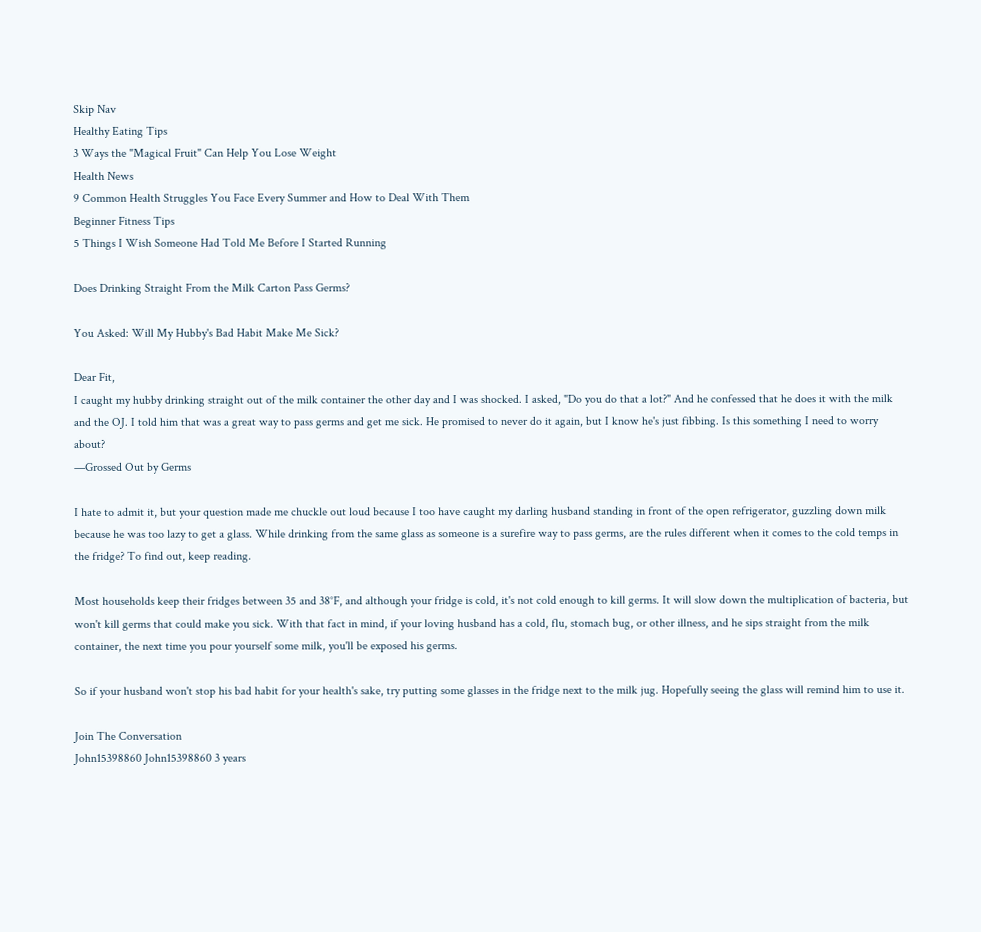Skip Nav
Healthy Eating Tips
3 Ways the "Magical Fruit" Can Help You Lose Weight
Health News
9 Common Health Struggles You Face Every Summer and How to Deal With Them
Beginner Fitness Tips
5 Things I Wish Someone Had Told Me Before I Started Running

Does Drinking Straight From the Milk Carton Pass Germs?

You Asked: Will My Hubby's Bad Habit Make Me Sick?

Dear Fit,
I caught my hubby drinking straight out of the milk container the other day and I was shocked. I asked, "Do you do that a lot?" And he confessed that he does it with the milk and the OJ. I told him that was a great way to pass germs and get me sick. He promised to never do it again, but I know he's just fibbing. Is this something I need to worry about?
—Grossed Out by Germs

I hate to admit it, but your question made me chuckle out loud because I too have caught my darling husband standing in front of the open refrigerator, guzzling down milk because he was too lazy to get a glass. While drinking from the same glass as someone is a surefire way to pass germs, are the rules different when it comes to the cold temps in the fridge? To find out, keep reading.

Most households keep their fridges between 35 and 38°F, and although your fridge is cold, it's not cold enough to kill germs. It will slow down the multiplication of bacteria, but won't kill germs that could make you sick. With that fact in mind, if your loving husband has a cold, flu, stomach bug, or other illness, and he sips straight from the milk container, the next time you pour yourself some milk, you'll be exposed his germs.

So if your husband won't stop his bad habit for your health's sake, try putting some glasses in the fridge next to the milk jug. Hopefully seeing the glass will remind him to use it.

Join The Conversation
John15398860 John15398860 3 years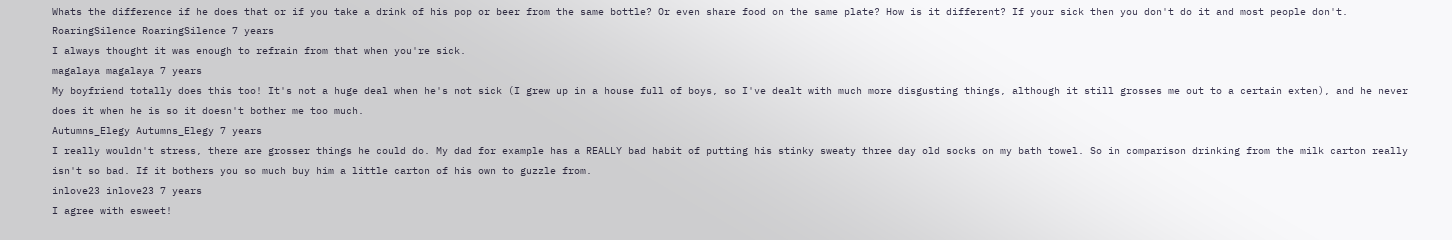Whats the difference if he does that or if you take a drink of his pop or beer from the same bottle? Or even share food on the same plate? How is it different? If your sick then you don't do it and most people don't.
RoaringSilence RoaringSilence 7 years
I always thought it was enough to refrain from that when you're sick.
magalaya magalaya 7 years
My boyfriend totally does this too! It's not a huge deal when he's not sick (I grew up in a house full of boys, so I've dealt with much more disgusting things, although it still grosses me out to a certain exten), and he never does it when he is so it doesn't bother me too much.
Autumns_Elegy Autumns_Elegy 7 years
I really wouldn't stress, there are grosser things he could do. My dad for example has a REALLY bad habit of putting his stinky sweaty three day old socks on my bath towel. So in comparison drinking from the milk carton really isn't so bad. If it bothers you so much buy him a little carton of his own to guzzle from.
inlove23 inlove23 7 years
I agree with esweet!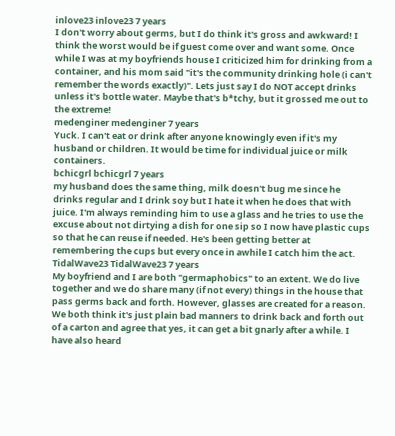inlove23 inlove23 7 years
I don't worry about germs, but I do think it's gross and awkward! I think the worst would be if guest come over and want some. Once while I was at my boyfriends house I criticized him for drinking from a container, and his mom said "it's the community drinking hole (i can't remember the words exactly)". Lets just say I do NOT accept drinks unless it's bottle water. Maybe that's b*tchy, but it grossed me out to the extreme!
medenginer medenginer 7 years
Yuck. I can't eat or drink after anyone knowingly even if it's my husband or children. It would be time for individual juice or milk containers.
bchicgrl bchicgrl 7 years
my husband does the same thing, milk doesn't bug me since he drinks regular and I drink soy but I hate it when he does that with juice. I'm always reminding him to use a glass and he tries to use the excuse about not dirtying a dish for one sip so I now have plastic cups so that he can reuse if needed. He's been getting better at remembering the cups but every once in awhile I catch him the act.
TidalWave23 TidalWave23 7 years
My boyfriend and I are both "germaphobics" to an extent. We do live together and we do share many (if not every) things in the house that pass germs back and forth. However, glasses are created for a reason. We both think it's just plain bad manners to drink back and forth out of a carton and agree that yes, it can get a bit gnarly after a while. I have also heard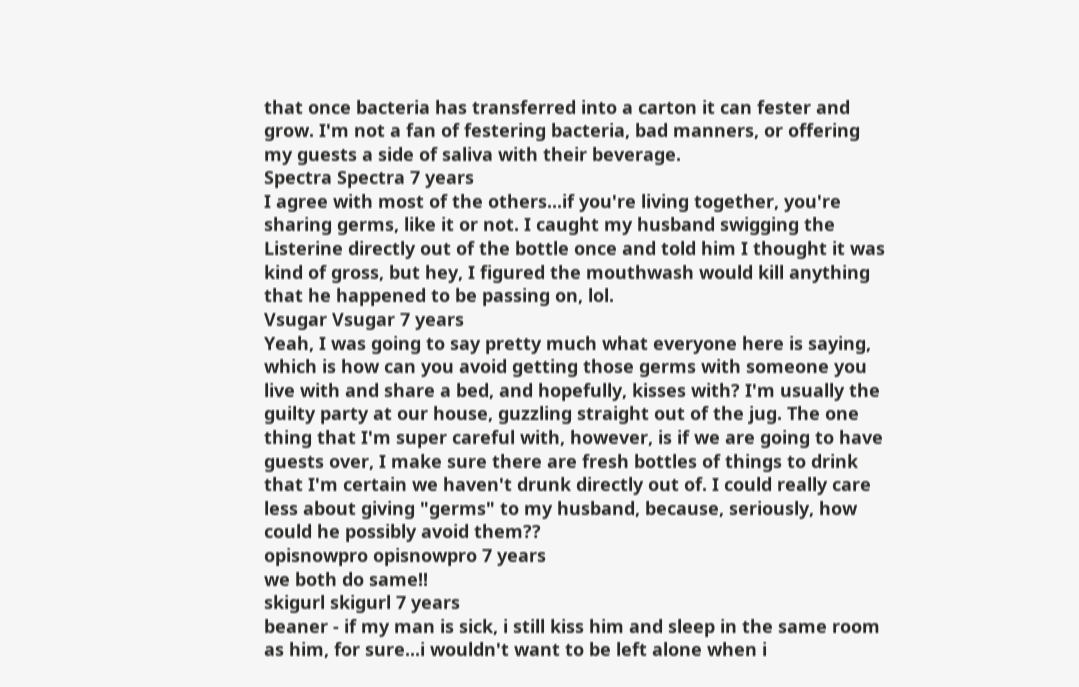that once bacteria has transferred into a carton it can fester and grow. I'm not a fan of festering bacteria, bad manners, or offering my guests a side of saliva with their beverage.
Spectra Spectra 7 years
I agree with most of the others...if you're living together, you're sharing germs, like it or not. I caught my husband swigging the Listerine directly out of the bottle once and told him I thought it was kind of gross, but hey, I figured the mouthwash would kill anything that he happened to be passing on, lol.
Vsugar Vsugar 7 years
Yeah, I was going to say pretty much what everyone here is saying, which is how can you avoid getting those germs with someone you live with and share a bed, and hopefully, kisses with? I'm usually the guilty party at our house, guzzling straight out of the jug. The one thing that I'm super careful with, however, is if we are going to have guests over, I make sure there are fresh bottles of things to drink that I'm certain we haven't drunk directly out of. I could really care less about giving "germs" to my husband, because, seriously, how could he possibly avoid them??
opisnowpro opisnowpro 7 years
we both do same!!
skigurl skigurl 7 years
beaner - if my man is sick, i still kiss him and sleep in the same room as him, for sure...i wouldn't want to be left alone when i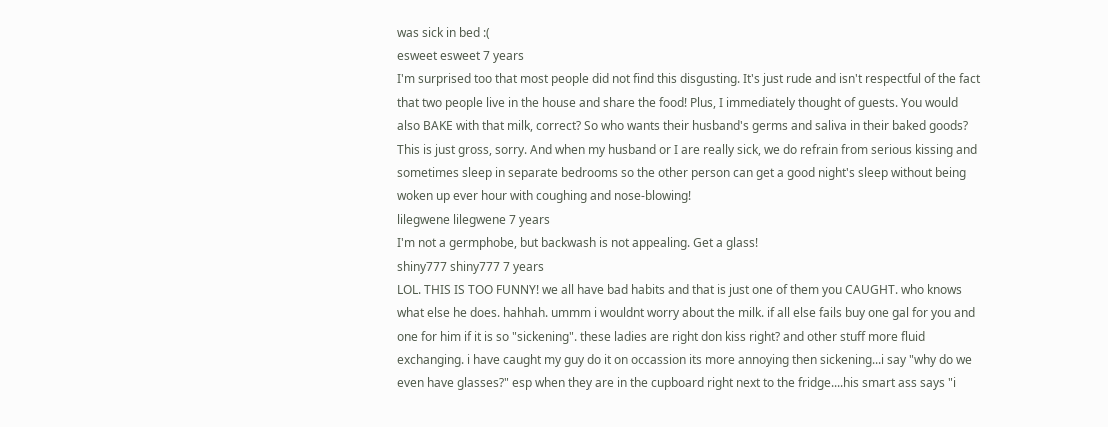was sick in bed :(
esweet esweet 7 years
I'm surprised too that most people did not find this disgusting. It's just rude and isn't respectful of the fact that two people live in the house and share the food! Plus, I immediately thought of guests. You would also BAKE with that milk, correct? So who wants their husband's germs and saliva in their baked goods? This is just gross, sorry. And when my husband or I are really sick, we do refrain from serious kissing and sometimes sleep in separate bedrooms so the other person can get a good night's sleep without being woken up ever hour with coughing and nose-blowing!
lilegwene lilegwene 7 years
I'm not a germphobe, but backwash is not appealing. Get a glass!
shiny777 shiny777 7 years
LOL. THIS IS TOO FUNNY! we all have bad habits and that is just one of them you CAUGHT. who knows what else he does. hahhah. ummm i wouldnt worry about the milk. if all else fails buy one gal for you and one for him if it is so "sickening". these ladies are right don kiss right? and other stuff more fluid exchanging. i have caught my guy do it on occassion its more annoying then sickening...i say "why do we even have glasses?" esp when they are in the cupboard right next to the fridge....his smart ass says "i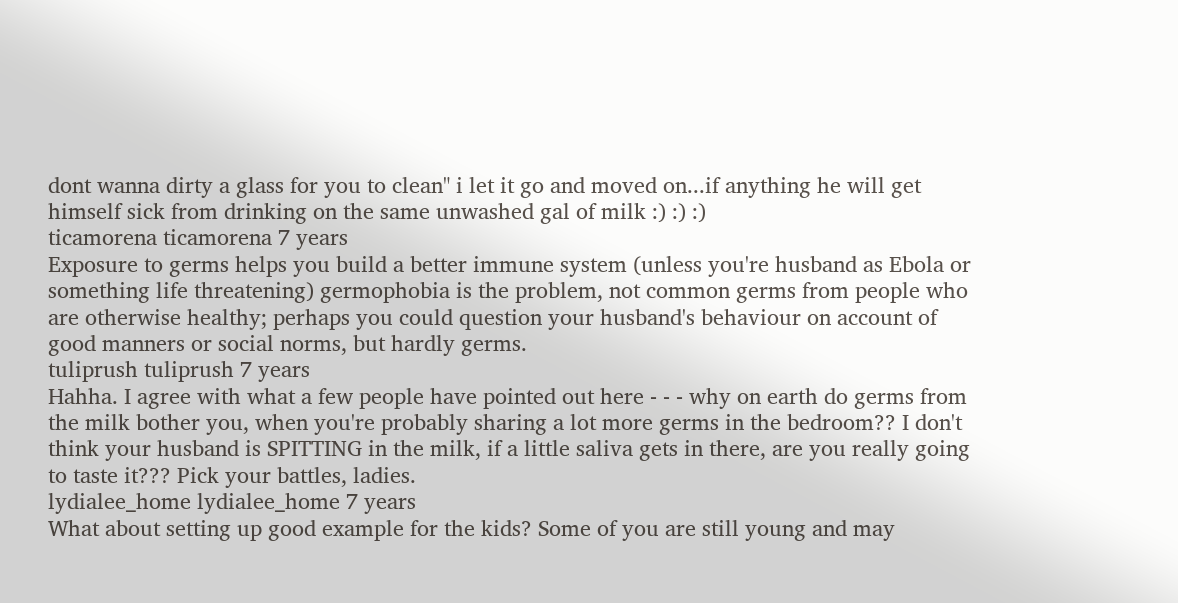dont wanna dirty a glass for you to clean" i let it go and moved on...if anything he will get himself sick from drinking on the same unwashed gal of milk :) :) :)
ticamorena ticamorena 7 years
Exposure to germs helps you build a better immune system (unless you're husband as Ebola or something life threatening) germophobia is the problem, not common germs from people who are otherwise healthy; perhaps you could question your husband's behaviour on account of good manners or social norms, but hardly germs.
tuliprush tuliprush 7 years
Hahha. I agree with what a few people have pointed out here - - - why on earth do germs from the milk bother you, when you're probably sharing a lot more germs in the bedroom?? I don't think your husband is SPITTING in the milk, if a little saliva gets in there, are you really going to taste it??? Pick your battles, ladies.
lydialee_home lydialee_home 7 years
What about setting up good example for the kids? Some of you are still young and may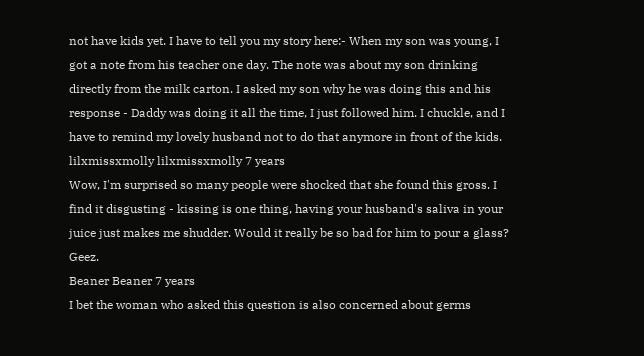not have kids yet. I have to tell you my story here:- When my son was young, I got a note from his teacher one day. The note was about my son drinking directly from the milk carton. I asked my son why he was doing this and his response - Daddy was doing it all the time, I just followed him. I chuckle, and I have to remind my lovely husband not to do that anymore in front of the kids.
lilxmissxmolly lilxmissxmolly 7 years
Wow, I'm surprised so many people were shocked that she found this gross. I find it disgusting - kissing is one thing, having your husband's saliva in your juice just makes me shudder. Would it really be so bad for him to pour a glass? Geez.
Beaner Beaner 7 years
I bet the woman who asked this question is also concerned about germs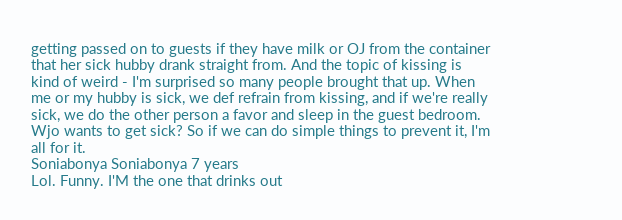getting passed on to guests if they have milk or OJ from the container that her sick hubby drank straight from. And the topic of kissing is kind of weird - I'm surprised so many people brought that up. When me or my hubby is sick, we def refrain from kissing, and if we're really sick, we do the other person a favor and sleep in the guest bedroom. Wjo wants to get sick? So if we can do simple things to prevent it, I'm all for it.
Soniabonya Soniabonya 7 years
Lol. Funny. I'M the one that drinks out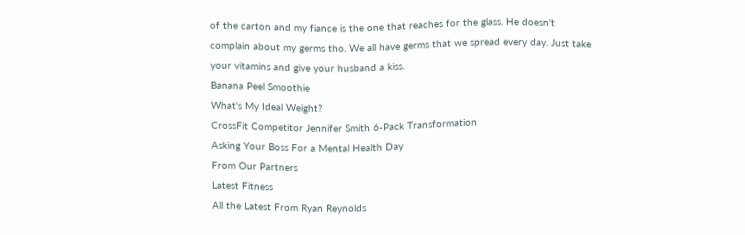of the carton and my fiance is the one that reaches for the glass. He doesn't complain about my germs tho. We all have germs that we spread every day. Just take your vitamins and give your husband a kiss.
Banana Peel Smoothie
What's My Ideal Weight?
CrossFit Competitor Jennifer Smith 6-Pack Transformation
Asking Your Boss For a Mental Health Day
From Our Partners
Latest Fitness
All the Latest From Ryan Reynolds